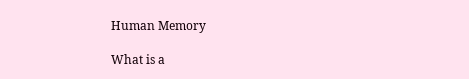Human Memory

What is a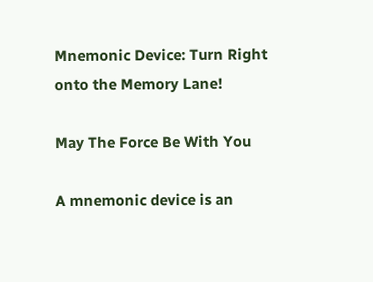Mnemonic Device: Turn Right onto the Memory Lane!

May The Force Be With You

A mnemonic device is an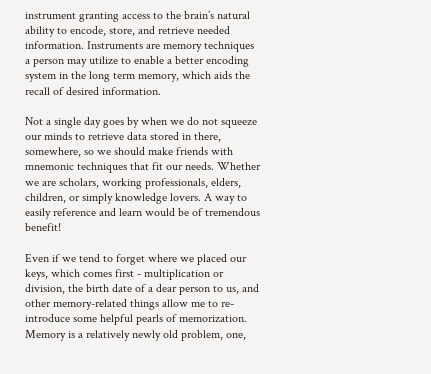instrument granting access to the brain’s natural ability to encode, store, and retrieve needed information. Instruments are memory techniques a person may utilize to enable a better encoding system in the long term memory, which aids the recall of desired information.

Not a single day goes by when we do not squeeze our minds to retrieve data stored in there, somewhere, so we should make friends with mnemonic techniques that fit our needs. Whether we are scholars, working professionals, elders, children, or simply knowledge lovers. A way to easily reference and learn would be of tremendous benefit!

Even if we tend to forget where we placed our keys, which comes first - multiplication or division, the birth date of a dear person to us, and other memory-related things allow me to re-introduce some helpful pearls of memorization. Memory is a relatively newly old problem, one,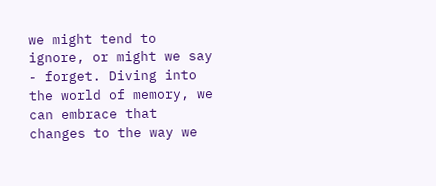we might tend to ignore, or might we say - forget. Diving into the world of memory, we can embrace that changes to the way we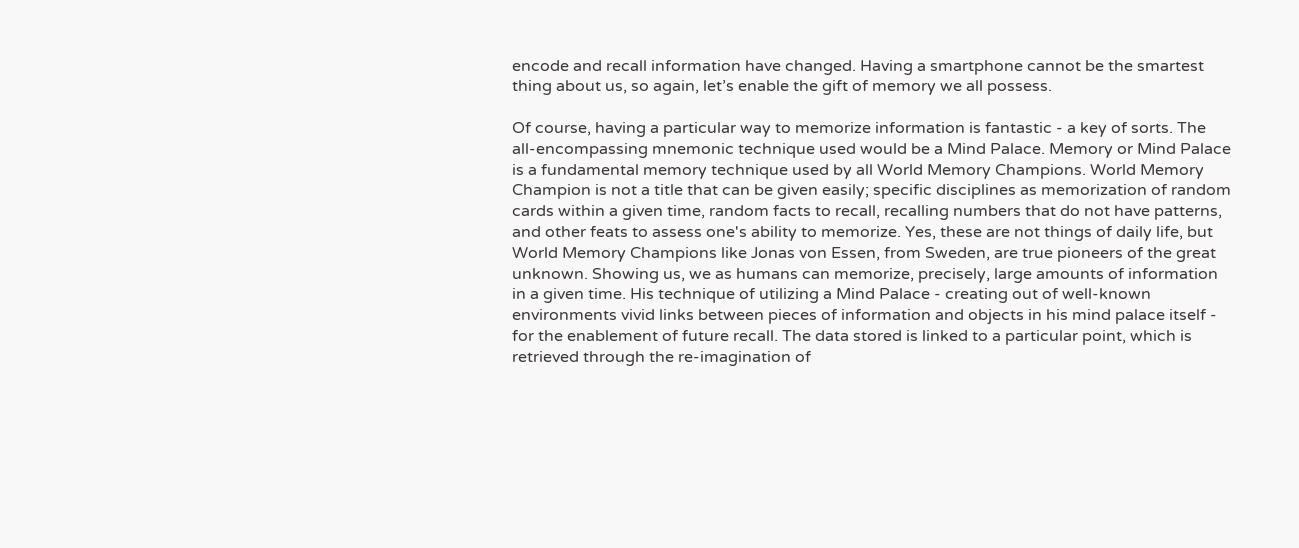encode and recall information have changed. Having a smartphone cannot be the smartest thing about us, so again, let’s enable the gift of memory we all possess.

Of course, having a particular way to memorize information is fantastic - a key of sorts. The all-encompassing mnemonic technique used would be a Mind Palace. Memory or Mind Palace is a fundamental memory technique used by all World Memory Champions. World Memory Champion is not a title that can be given easily; specific disciplines as memorization of random cards within a given time, random facts to recall, recalling numbers that do not have patterns, and other feats to assess one's ability to memorize. Yes, these are not things of daily life, but World Memory Champions like Jonas von Essen, from Sweden, are true pioneers of the great unknown. Showing us, we as humans can memorize, precisely, large amounts of information in a given time. His technique of utilizing a Mind Palace - creating out of well-known environments vivid links between pieces of information and objects in his mind palace itself - for the enablement of future recall. The data stored is linked to a particular point, which is retrieved through the re-imagination of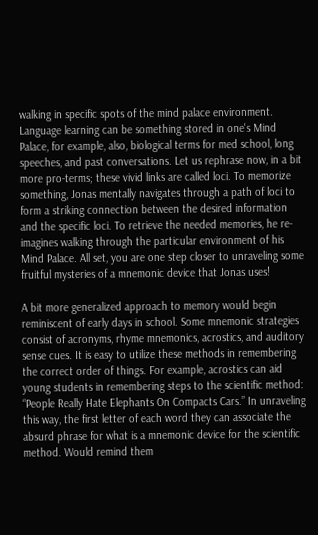walking in specific spots of the mind palace environment. Language learning can be something stored in one's Mind Palace, for example, also, biological terms for med school, long speeches, and past conversations. Let us rephrase now, in a bit more pro-terms; these vivid links are called loci. To memorize something, Jonas mentally navigates through a path of loci to form a striking connection between the desired information and the specific loci. To retrieve the needed memories, he re-imagines walking through the particular environment of his Mind Palace. All set, you are one step closer to unraveling some fruitful mysteries of a mnemonic device that Jonas uses!

A bit more generalized approach to memory would begin reminiscent of early days in school. Some mnemonic strategies consist of acronyms, rhyme mnemonics, acrostics, and auditory sense cues. It is easy to utilize these methods in remembering the correct order of things. For example, acrostics can aid young students in remembering steps to the scientific method: “People Really Hate Elephants On Compacts Cars.” In unraveling this way, the first letter of each word they can associate the absurd phrase for what is a mnemonic device for the scientific method. Would remind them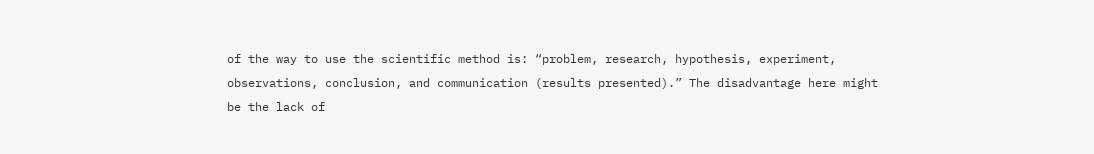of the way to use the scientific method is: “problem, research, hypothesis, experiment, observations, conclusion, and communication (results presented).” The disadvantage here might be the lack of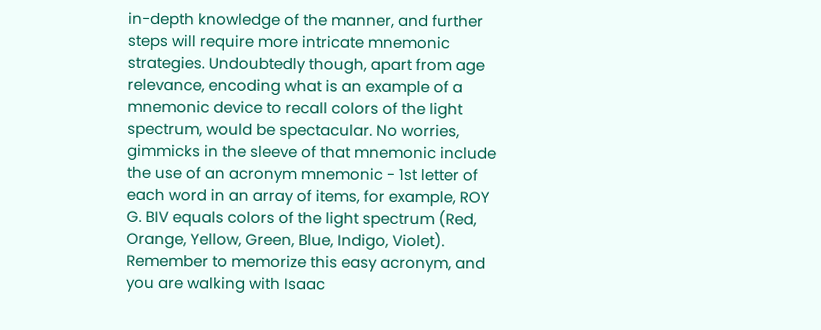in-depth knowledge of the manner, and further steps will require more intricate mnemonic strategies. Undoubtedly though, apart from age relevance, encoding what is an example of a mnemonic device to recall colors of the light spectrum, would be spectacular. No worries, gimmicks in the sleeve of that mnemonic include the use of an acronym mnemonic - 1st letter of each word in an array of items, for example, ROY G. BIV equals colors of the light spectrum (Red, Orange, Yellow, Green, Blue, Indigo, Violet). Remember to memorize this easy acronym, and you are walking with Isaac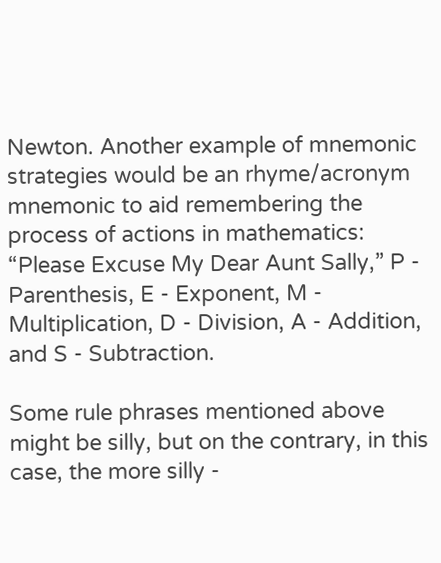Newton. Another example of mnemonic strategies would be an rhyme/acronym mnemonic to aid remembering the process of actions in mathematics: “Please Excuse My Dear Aunt Sally,” P - Parenthesis, E - Exponent, M - Multiplication, D - Division, A - Addition, and S - Subtraction.

Some rule phrases mentioned above might be silly, but on the contrary, in this case, the more silly -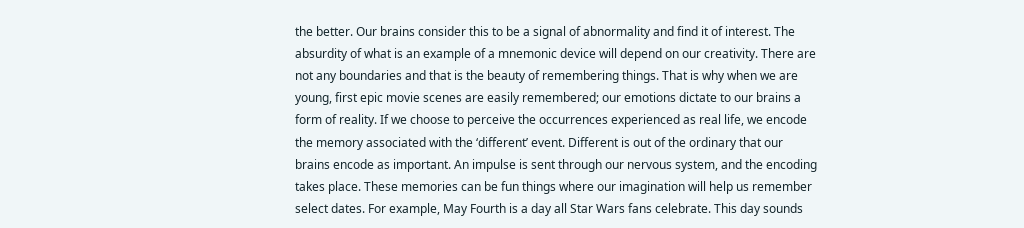the better. Our brains consider this to be a signal of abnormality and find it of interest. The absurdity of what is an example of a mnemonic device will depend on our creativity. There are not any boundaries and that is the beauty of remembering things. That is why when we are young, first epic movie scenes are easily remembered; our emotions dictate to our brains a form of reality. If we choose to perceive the occurrences experienced as real life, we encode the memory associated with the ‘different’ event. Different is out of the ordinary that our brains encode as important. An impulse is sent through our nervous system, and the encoding takes place. These memories can be fun things where our imagination will help us remember select dates. For example, May Fourth is a day all Star Wars fans celebrate. This day sounds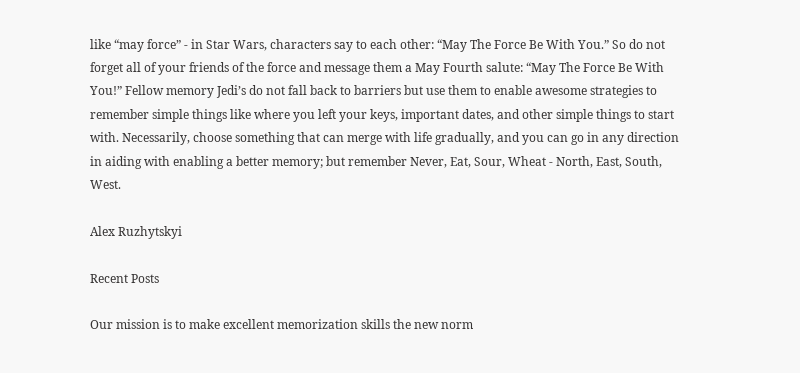like “may force” - in Star Wars, characters say to each other: “May The Force Be With You.” So do not forget all of your friends of the force and message them a May Fourth salute: “May The Force Be With You!” Fellow memory Jedi’s do not fall back to barriers but use them to enable awesome strategies to remember simple things like where you left your keys, important dates, and other simple things to start with. Necessarily, choose something that can merge with life gradually, and you can go in any direction in aiding with enabling a better memory; but remember Never, Eat, Sour, Wheat - North, East, South, West.

Alex Ruzhytskyi

Recent Posts

Our mission is to make excellent memorization skills the new norm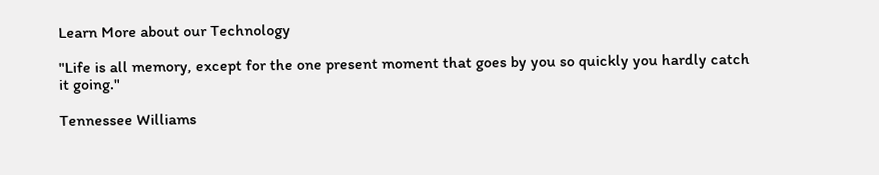Learn More about our Technology

"Life is all memory, except for the one present moment that goes by you so quickly you hardly catch it going."

Tennessee Williams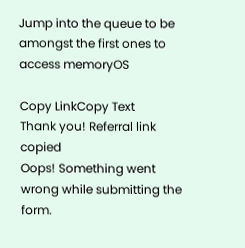Jump into the queue to be amongst the first ones to access memoryOS

Copy LinkCopy Text
Thank you! Referral link copied
Oops! Something went wrong while submitting the form.